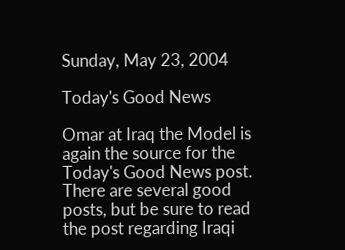Sunday, May 23, 2004

Today's Good News

Omar at Iraq the Model is again the source for the Today's Good News post. There are several good posts, but be sure to read the post regarding Iraqi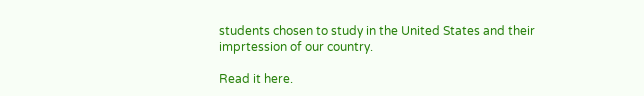students chosen to study in the United States and their imprtession of our country.

Read it here.